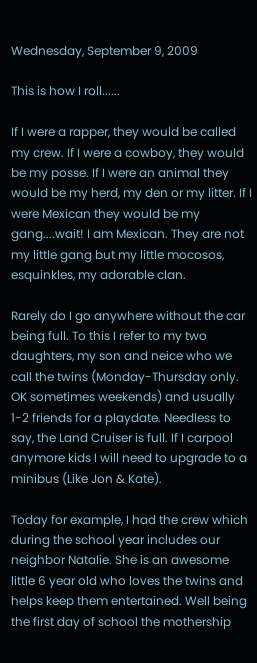Wednesday, September 9, 2009

This is how I roll......

If I were a rapper, they would be called my crew. If I were a cowboy, they would be my posse. If I were an animal they would be my herd, my den or my litter. If I were Mexican they would be my gang....wait! I am Mexican. They are not my little gang but my little mocosos, esquinkles, my adorable clan.

Rarely do I go anywhere without the car being full. To this I refer to my two daughters, my son and neice who we call the twins (Monday-Thursday only. OK sometimes weekends) and usually 1-2 friends for a playdate. Needless to say, the Land Cruiser is full. If I carpool anymore kids I will need to upgrade to a minibus (Like Jon & Kate).

Today for example, I had the crew which during the school year includes our neighbor Natalie. She is an awesome little 6 year old who loves the twins and helps keep them entertained. Well being the first day of school the mothership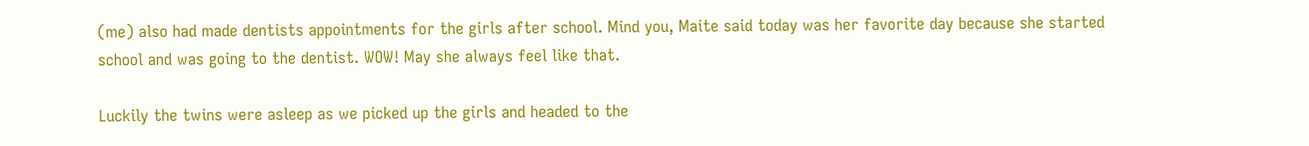(me) also had made dentists appointments for the girls after school. Mind you, Maite said today was her favorite day because she started school and was going to the dentist. WOW! May she always feel like that.

Luckily the twins were asleep as we picked up the girls and headed to the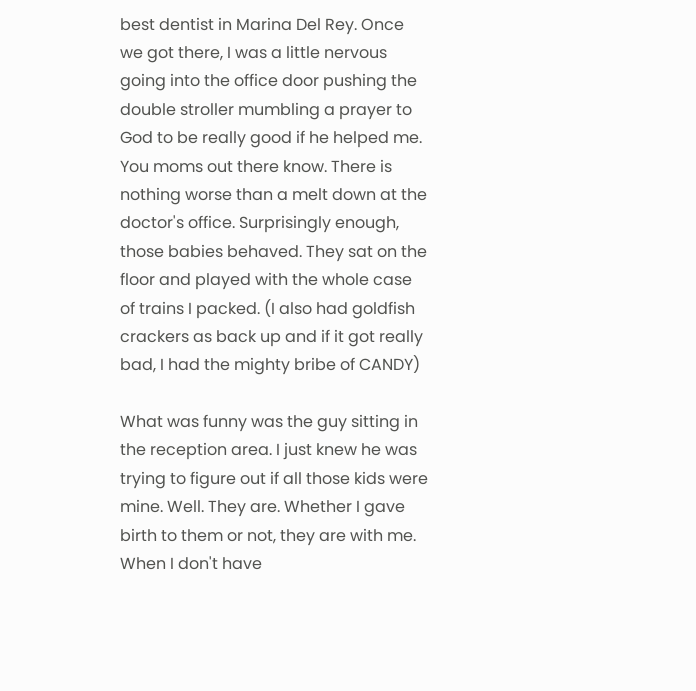best dentist in Marina Del Rey. Once we got there, I was a little nervous going into the office door pushing the double stroller mumbling a prayer to God to be really good if he helped me. You moms out there know. There is nothing worse than a melt down at the doctor's office. Surprisingly enough, those babies behaved. They sat on the floor and played with the whole case of trains I packed. (I also had goldfish crackers as back up and if it got really bad, I had the mighty bribe of CANDY)

What was funny was the guy sitting in the reception area. I just knew he was trying to figure out if all those kids were mine. Well. They are. Whether I gave birth to them or not, they are with me. When I don't have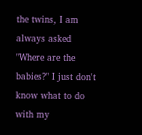the twins, I am always asked "Where are the babies?" I just don't know what to do with my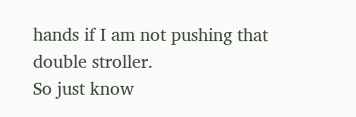hands if I am not pushing that double stroller.
So just know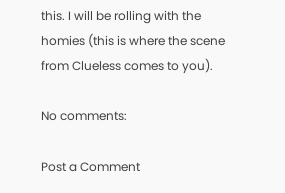this. I will be rolling with the homies (this is where the scene from Clueless comes to you).

No comments:

Post a Comment